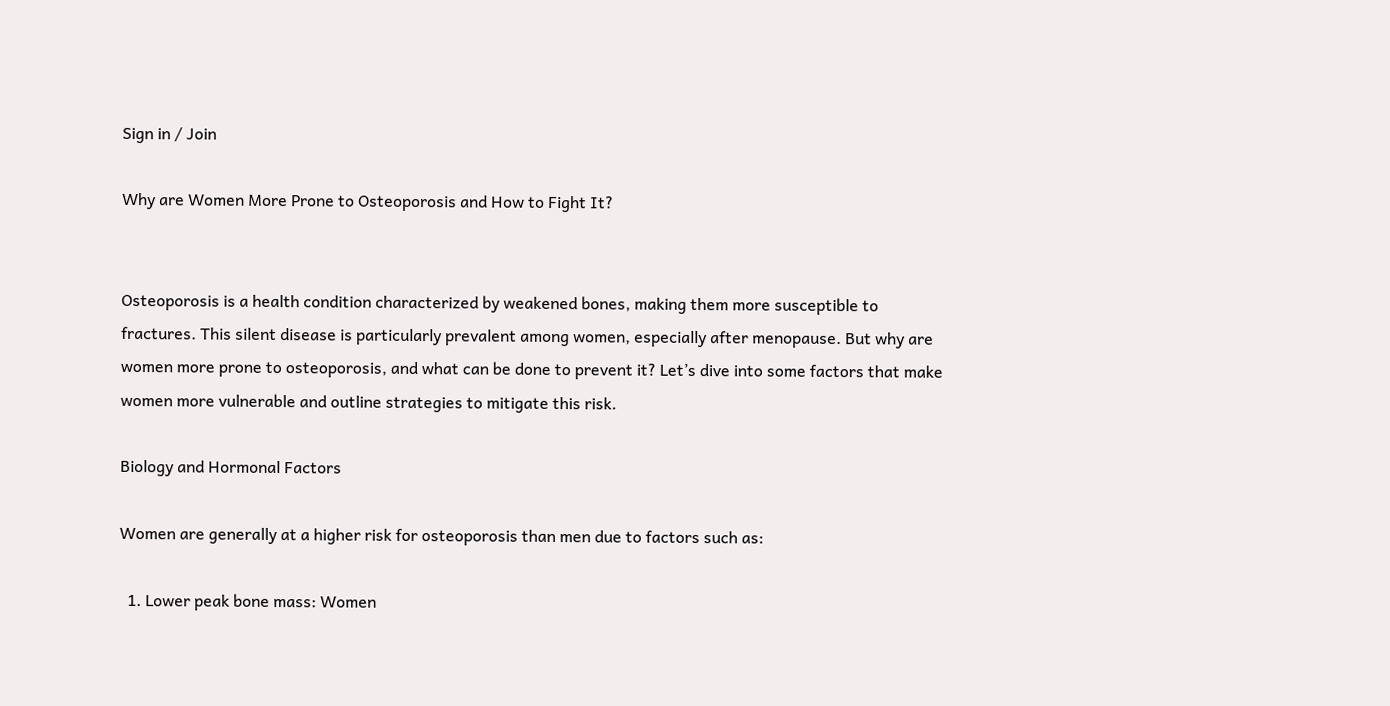Sign in / Join

Why are Women More Prone to Osteoporosis and How to Fight It?


Osteoporosis is a health condition characterized by weakened bones, making them more susceptible to fractures. This silent disease is particularly prevalent among women, especially after menopause. But why are women more prone to osteoporosis, and what can be done to prevent it? Let’s dive into some factors that make women more vulnerable and outline strategies to mitigate this risk.

Biology and Hormonal Factors

Women are generally at a higher risk for osteoporosis than men due to factors such as:

  1. Lower peak bone mass: Women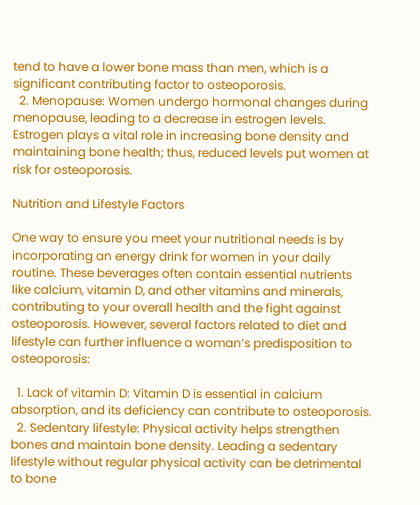tend to have a lower bone mass than men, which is a significant contributing factor to osteoporosis.
  2. Menopause: Women undergo hormonal changes during menopause, leading to a decrease in estrogen levels. Estrogen plays a vital role in increasing bone density and maintaining bone health; thus, reduced levels put women at risk for osteoporosis.

Nutrition and Lifestyle Factors

One way to ensure you meet your nutritional needs is by incorporating an energy drink for women in your daily routine. These beverages often contain essential nutrients like calcium, vitamin D, and other vitamins and minerals, contributing to your overall health and the fight against osteoporosis. However, several factors related to diet and lifestyle can further influence a woman’s predisposition to osteoporosis:

  1. Lack of vitamin D: Vitamin D is essential in calcium absorption, and its deficiency can contribute to osteoporosis.
  2. Sedentary lifestyle: Physical activity helps strengthen bones and maintain bone density. Leading a sedentary lifestyle without regular physical activity can be detrimental to bone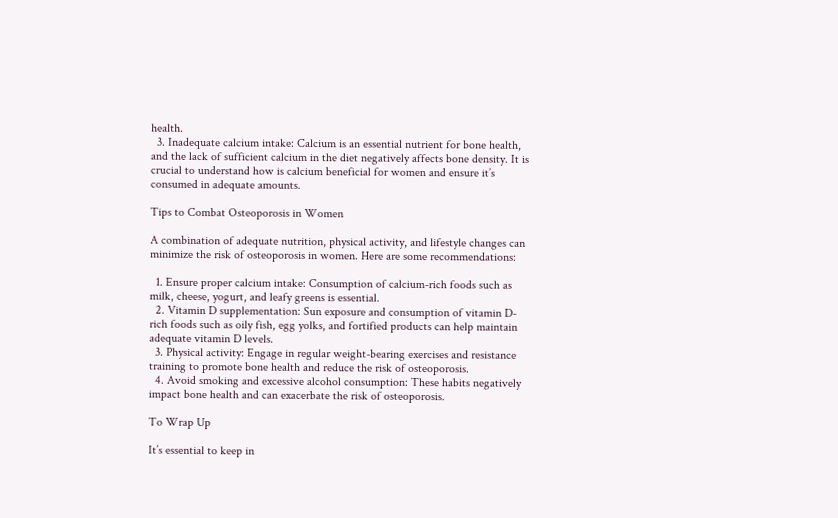health.
  3. Inadequate calcium intake: Calcium is an essential nutrient for bone health, and the lack of sufficient calcium in the diet negatively affects bone density. It is crucial to understand how is calcium beneficial for women and ensure it’s consumed in adequate amounts.

Tips to Combat Osteoporosis in Women

A combination of adequate nutrition, physical activity, and lifestyle changes can minimize the risk of osteoporosis in women. Here are some recommendations:

  1. Ensure proper calcium intake: Consumption of calcium-rich foods such as milk, cheese, yogurt, and leafy greens is essential.
  2. Vitamin D supplementation: Sun exposure and consumption of vitamin D-rich foods such as oily fish, egg yolks, and fortified products can help maintain adequate vitamin D levels.
  3. Physical activity: Engage in regular weight-bearing exercises and resistance training to promote bone health and reduce the risk of osteoporosis.
  4. Avoid smoking and excessive alcohol consumption: These habits negatively impact bone health and can exacerbate the risk of osteoporosis.

To Wrap Up

It’s essential to keep in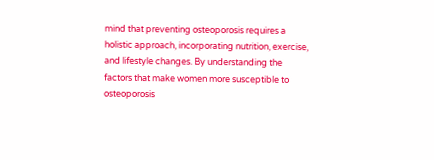mind that preventing osteoporosis requires a holistic approach, incorporating nutrition, exercise, and lifestyle changes. By understanding the factors that make women more susceptible to osteoporosis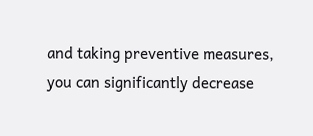and taking preventive measures, you can significantly decrease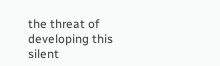the threat of developing this silent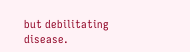but debilitating disease.